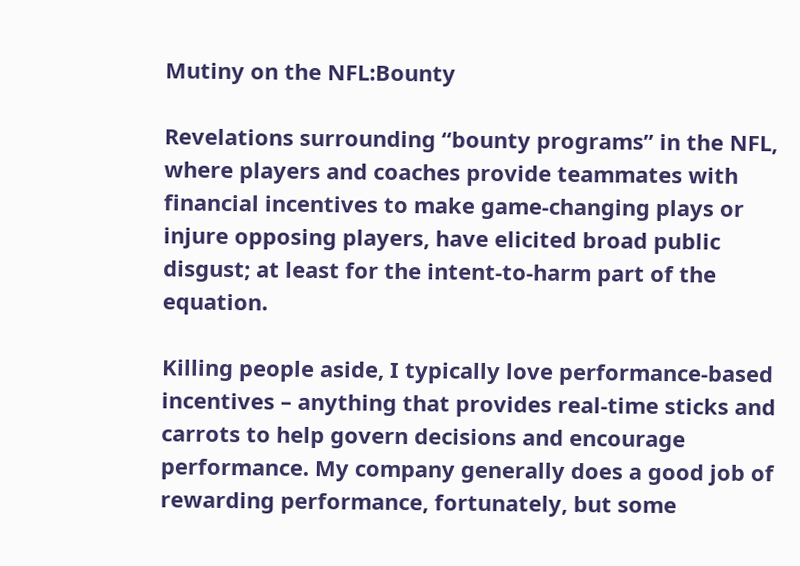Mutiny on the NFL:Bounty

Revelations surrounding “bounty programs” in the NFL, where players and coaches provide teammates with financial incentives to make game-changing plays or injure opposing players, have elicited broad public disgust; at least for the intent-to-harm part of the equation.

Killing people aside, I typically love performance-based incentives – anything that provides real-time sticks and carrots to help govern decisions and encourage performance. My company generally does a good job of rewarding performance, fortunately, but some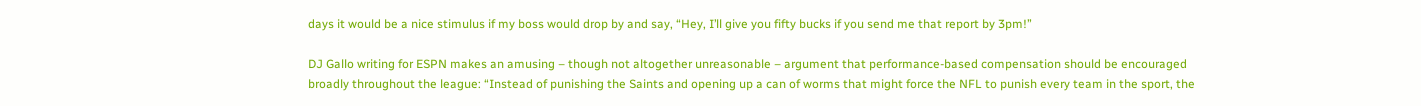days it would be a nice stimulus if my boss would drop by and say, “Hey, I’ll give you fifty bucks if you send me that report by 3pm!”

DJ Gallo writing for ESPN makes an amusing – though not altogether unreasonable – argument that performance-based compensation should be encouraged broadly throughout the league: “Instead of punishing the Saints and opening up a can of worms that might force the NFL to punish every team in the sport, the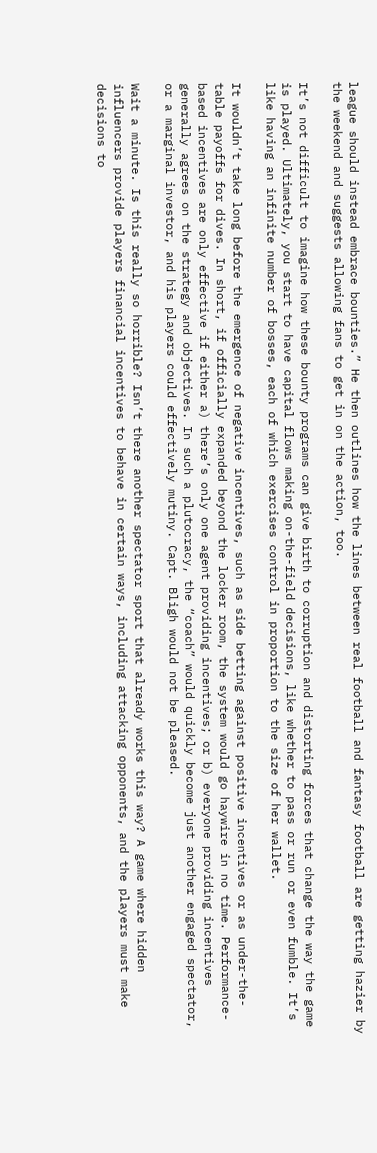league should instead embrace bounties.” He then outlines how the lines between real football and fantasy football are getting hazier by the weekend and suggests allowing fans to get in on the action, too.

It’s not difficult to imagine how these bounty programs can give birth to corruption and distorting forces that change the way the game is played. Ultimately, you start to have capital flows making on-the-field decisions, like whether to pass or run or even fumble. It’s like having an infinite number of bosses, each of which exercises control in proportion to the size of her wallet.

It wouldn’t take long before the emergence of negative incentives, such as side betting against positive incentives or as under-the-table payoffs for dives. In short, if officially expanded beyond the locker room, the system would go haywire in no time. Performance-based incentives are only effective if either a) there’s only one agent providing incentives; or b) everyone providing incentives generally agrees on the strategy and objectives. In such a plutocracy, the “coach” would quickly become just another engaged spectator, or a marginal investor, and his players could effectively mutiny. Capt. Bligh would not be pleased.

Wait a minute. Is this really so horrible? Isn’t there another spectator sport that already works this way? A game where hidden influencers provide players financial incentives to behave in certain ways, including attacking opponents, and the players must make decisions to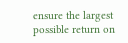ensure the largest possible return on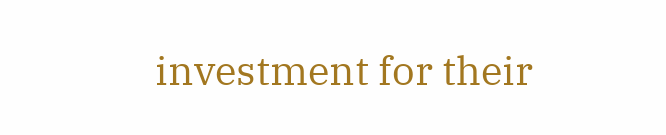investment for their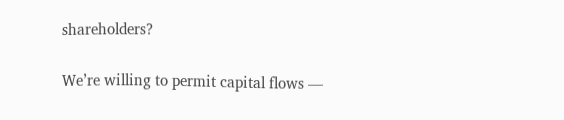shareholders?

We’re willing to permit capital flows —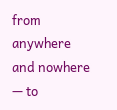from anywhere and nowhere — to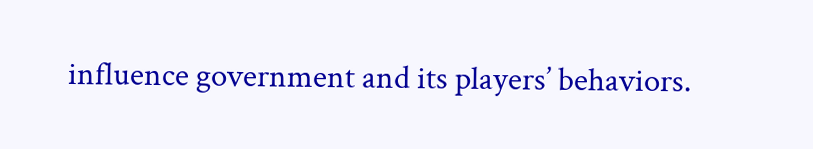influence government and its players’ behaviors.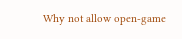Why not allow open-game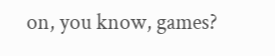on, you know, games?